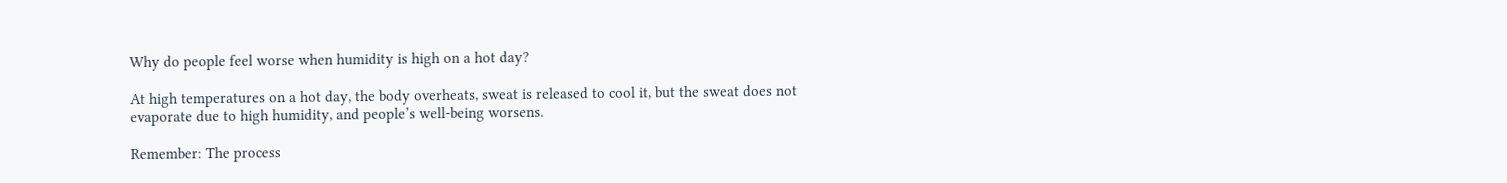Why do people feel worse when humidity is high on a hot day?

At high temperatures on a hot day, the body overheats, sweat is released to cool it, but the sweat does not evaporate due to high humidity, and people’s well-being worsens.

Remember: The process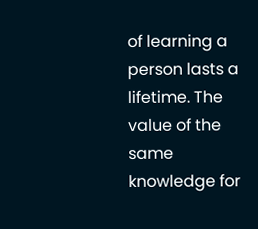of learning a person lasts a lifetime. The value of the same knowledge for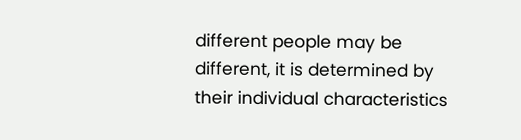different people may be different, it is determined by their individual characteristics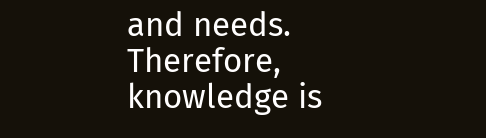and needs. Therefore, knowledge is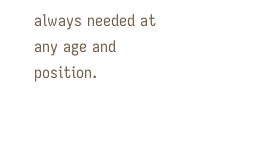always needed at any age and position.